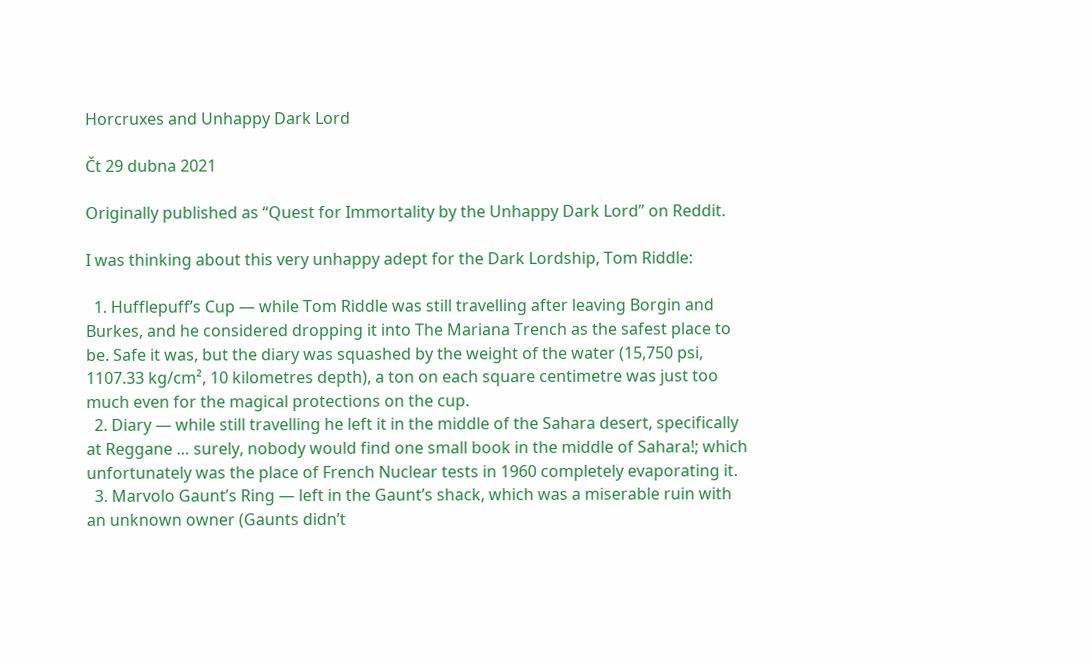Horcruxes and Unhappy Dark Lord

Čt 29 dubna 2021

Originally published as “Quest for Immortality by the Unhappy Dark Lord” on Reddit.

I was thinking about this very unhappy adept for the Dark Lordship, Tom Riddle:

  1. Hufflepuff’s Cup — while Tom Riddle was still travelling after leaving Borgin and Burkes, and he considered dropping it into The Mariana Trench as the safest place to be. Safe it was, but the diary was squashed by the weight of the water (15,750 psi, 1107.33 kg/cm², 10 kilometres depth), a ton on each square centimetre was just too much even for the magical protections on the cup.
  2. Diary — while still travelling he left it in the middle of the Sahara desert, specifically at Reggane … surely, nobody would find one small book in the middle of Sahara!; which unfortunately was the place of French Nuclear tests in 1960 completely evaporating it.
  3. Marvolo Gaunt’s Ring — left in the Gaunt’s shack, which was a miserable ruin with an unknown owner (Gaunts didn’t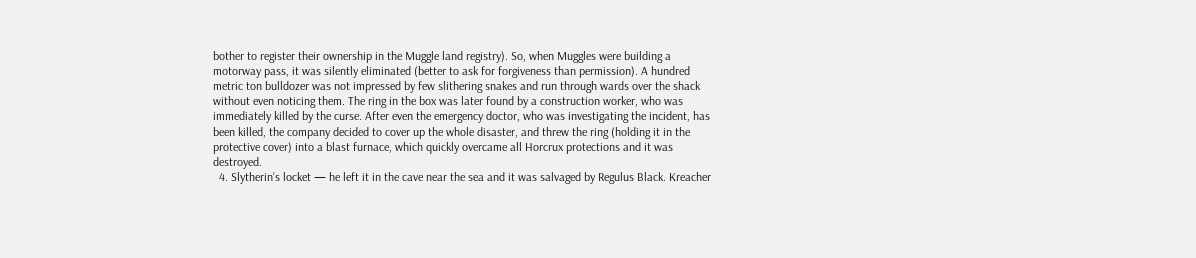bother to register their ownership in the Muggle land registry). So, when Muggles were building a motorway pass, it was silently eliminated (better to ask for forgiveness than permission). A hundred metric ton bulldozer was not impressed by few slithering snakes and run through wards over the shack without even noticing them. The ring in the box was later found by a construction worker, who was immediately killed by the curse. After even the emergency doctor, who was investigating the incident, has been killed, the company decided to cover up the whole disaster, and threw the ring (holding it in the protective cover) into a blast furnace, which quickly overcame all Horcrux protections and it was destroyed.
  4. Slytherin’s locket — he left it in the cave near the sea and it was salvaged by Regulus Black. Kreacher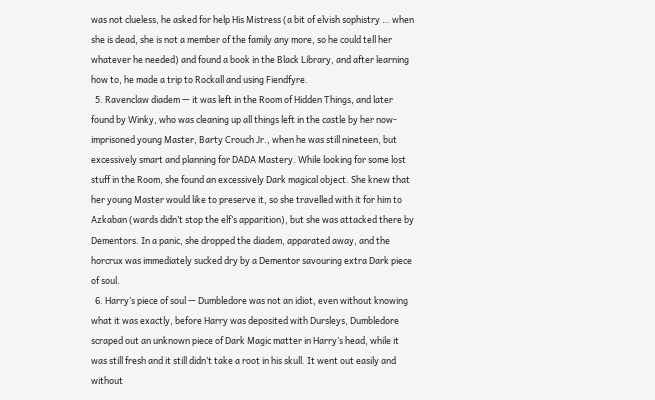was not clueless, he asked for help His Mistress (a bit of elvish sophistry … when she is dead, she is not a member of the family any more, so he could tell her whatever he needed) and found a book in the Black Library, and after learning how to, he made a trip to Rockall and using Fiendfyre.
  5. Ravenclaw diadem — it was left in the Room of Hidden Things, and later found by Winky, who was cleaning up all things left in the castle by her now-imprisoned young Master, Barty Crouch Jr., when he was still nineteen, but excessively smart and planning for DADA Mastery. While looking for some lost stuff in the Room, she found an excessively Dark magical object. She knew that her young Master would like to preserve it, so she travelled with it for him to Azkaban (wards didn’t stop the elf’s apparition), but she was attacked there by Dementors. In a panic, she dropped the diadem, apparated away, and the horcrux was immediately sucked dry by a Dementor savouring extra Dark piece of soul.
  6. Harry’s piece of soul — Dumbledore was not an idiot, even without knowing what it was exactly, before Harry was deposited with Dursleys, Dumbledore scraped out an unknown piece of Dark Magic matter in Harry’s head, while it was still fresh and it still didn’t take a root in his skull. It went out easily and without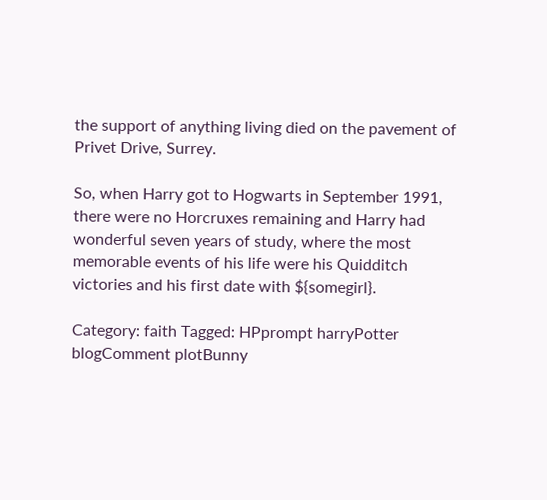the support of anything living died on the pavement of Privet Drive, Surrey.

So, when Harry got to Hogwarts in September 1991, there were no Horcruxes remaining and Harry had wonderful seven years of study, where the most memorable events of his life were his Quidditch victories and his first date with ${somegirl}.

Category: faith Tagged: HPprompt harryPotter blogComment plotBunny